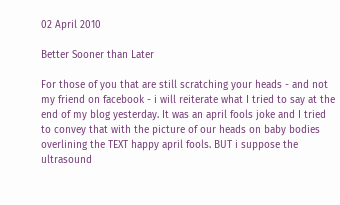02 April 2010

Better Sooner than Later

For those of you that are still scratching your heads - and not my friend on facebook - i will reiterate what I tried to say at the end of my blog yesterday. It was an april fools joke and I tried to convey that with the picture of our heads on baby bodies overlining the TEXT happy april fools. BUT i suppose the ultrasound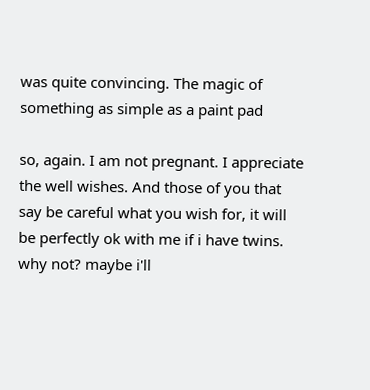was quite convincing. The magic of something as simple as a paint pad

so, again. I am not pregnant. I appreciate the well wishes. And those of you that say be careful what you wish for, it will be perfectly ok with me if i have twins. why not? maybe i'll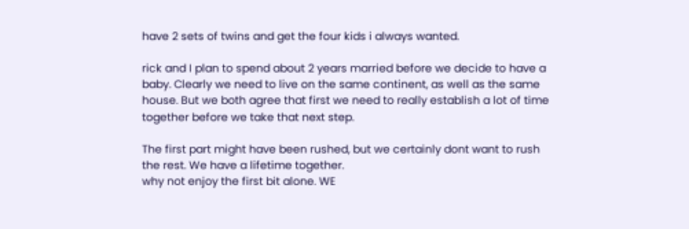have 2 sets of twins and get the four kids i always wanted.

rick and I plan to spend about 2 years married before we decide to have a baby. Clearly we need to live on the same continent, as well as the same house. But we both agree that first we need to really establish a lot of time together before we take that next step.

The first part might have been rushed, but we certainly dont want to rush the rest. We have a lifetime together.
why not enjoy the first bit alone. WE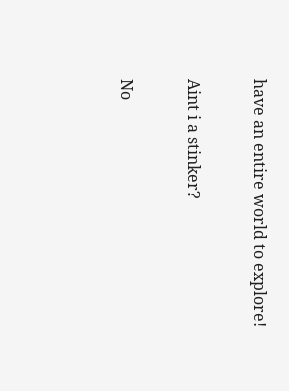have an entire world to explore!

Aint i a stinker?

No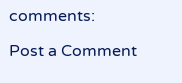comments:

Post a Comment